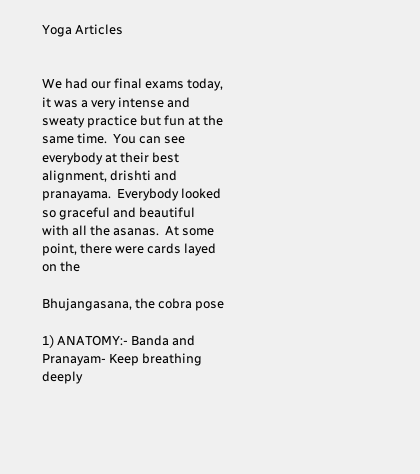Yoga Articles


We had our final exams today, it was a very intense and sweaty practice but fun at the same time.  You can see everybody at their best alignment, drishti and pranayama.  Everybody looked so graceful and beautiful with all the asanas.  At some point, there were cards layed on the

Bhujangasana, the cobra pose

1) ANATOMY:- Banda and Pranayam- Keep breathing deeply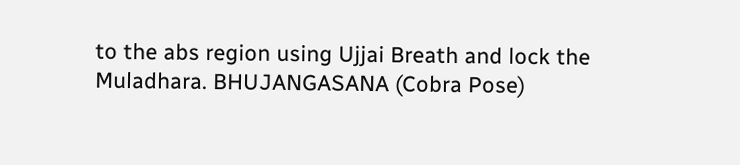to the abs region using Ujjai Breath and lock the Muladhara. BHUJANGASANA (Cobra Pose)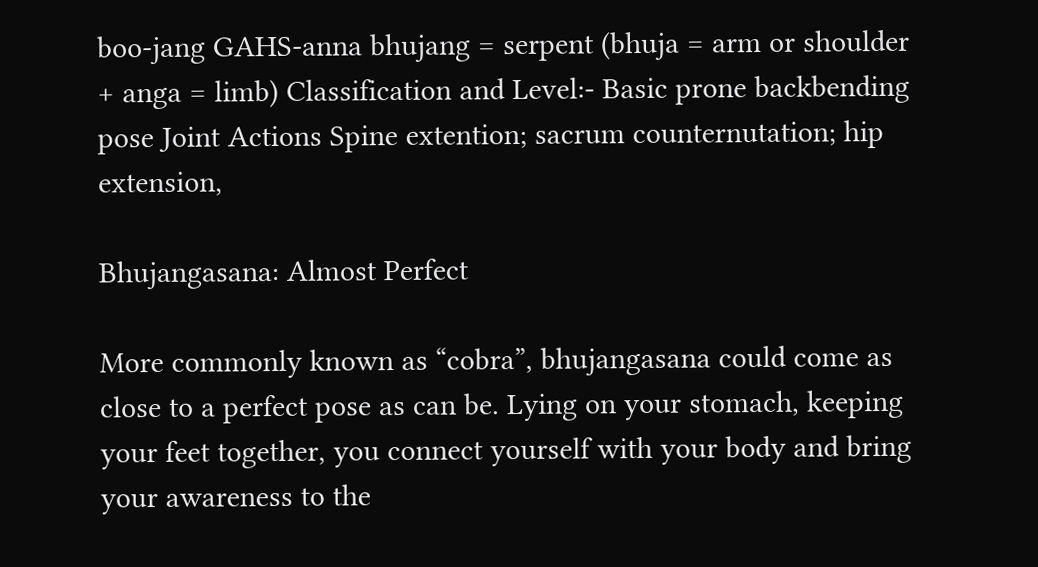boo-jang GAHS-anna bhujang = serpent (bhuja = arm or shoulder + anga = limb) Classification and Level:- Basic prone backbending pose Joint Actions Spine extention; sacrum counternutation; hip extension,

Bhujangasana: Almost Perfect

More commonly known as “cobra”, bhujangasana could come as close to a perfect pose as can be. Lying on your stomach, keeping your feet together, you connect yourself with your body and bring your awareness to the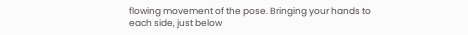flowing movement of the pose. Bringing your hands to each side, just below